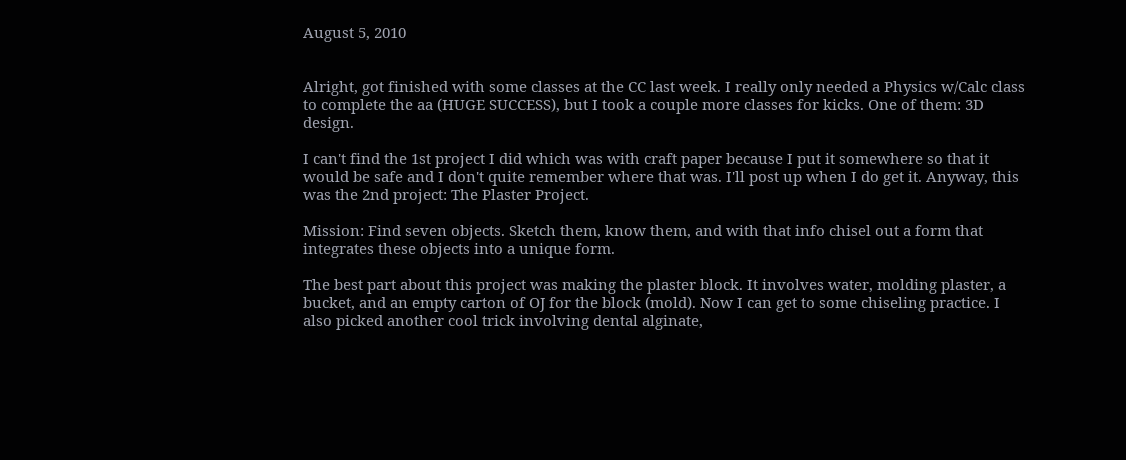August 5, 2010


Alright, got finished with some classes at the CC last week. I really only needed a Physics w/Calc class to complete the aa (HUGE SUCCESS), but I took a couple more classes for kicks. One of them: 3D design.

I can't find the 1st project I did which was with craft paper because I put it somewhere so that it would be safe and I don't quite remember where that was. I'll post up when I do get it. Anyway, this was the 2nd project: The Plaster Project.

Mission: Find seven objects. Sketch them, know them, and with that info chisel out a form that integrates these objects into a unique form.

The best part about this project was making the plaster block. It involves water, molding plaster, a bucket, and an empty carton of OJ for the block (mold). Now I can get to some chiseling practice. I also picked another cool trick involving dental alginate,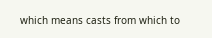which means casts from which to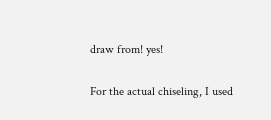draw from! yes!

For the actual chiseling, I used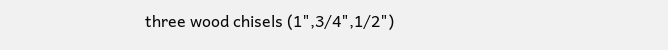three wood chisels (1",3/4",1/2")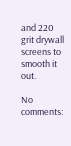and 220 grit drywall screens to smooth it out.

No comments: